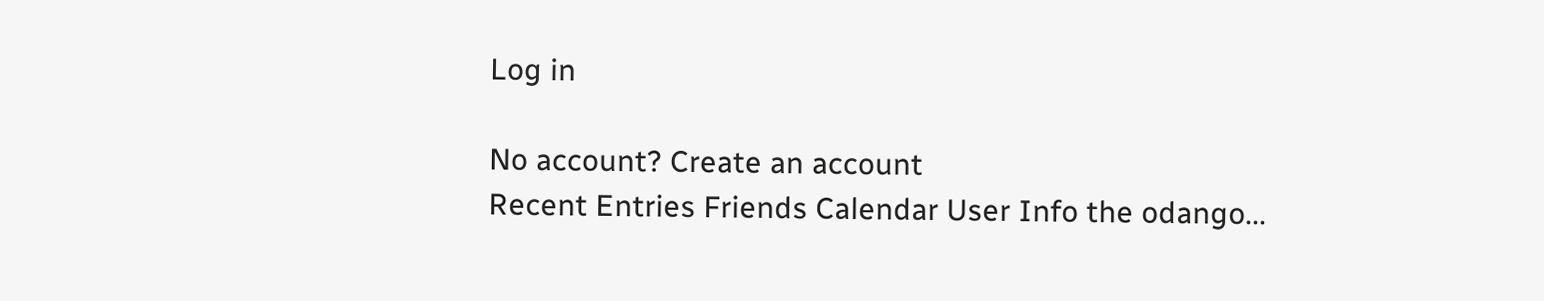Log in

No account? Create an account
Recent Entries Friends Calendar User Info the odango...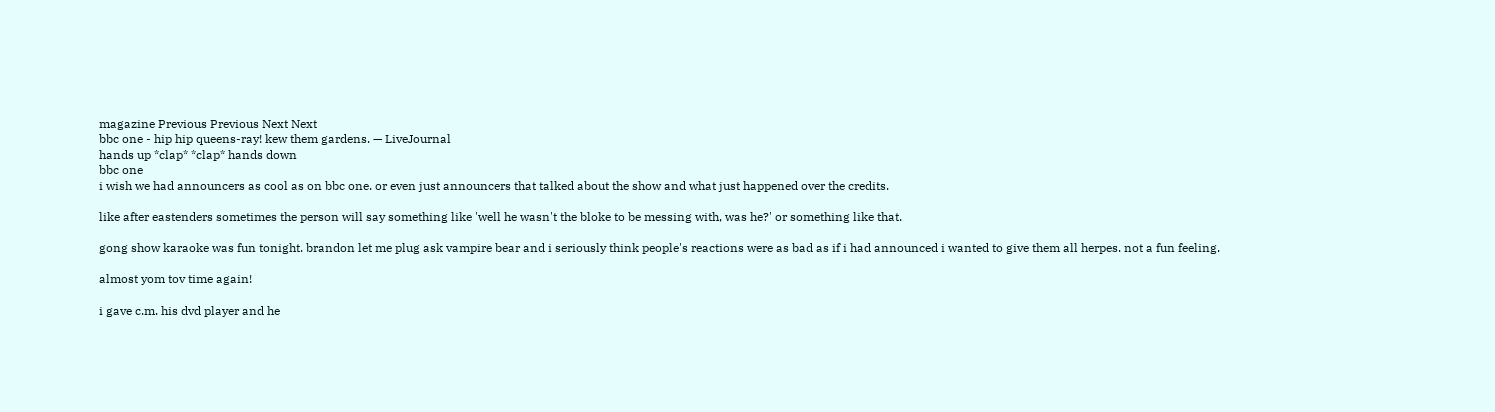magazine Previous Previous Next Next
bbc one - hip hip queens-ray! kew them gardens. — LiveJournal
hands up *clap* *clap* hands down
bbc one
i wish we had announcers as cool as on bbc one. or even just announcers that talked about the show and what just happened over the credits.

like after eastenders sometimes the person will say something like 'well he wasn't the bloke to be messing with, was he?' or something like that.

gong show karaoke was fun tonight. brandon let me plug ask vampire bear and i seriously think people's reactions were as bad as if i had announced i wanted to give them all herpes. not a fun feeling.

almost yom tov time again!

i gave c.m. his dvd player and he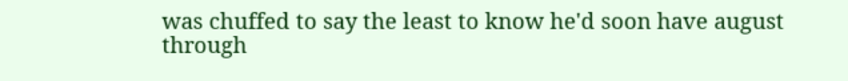was chuffed to say the least to know he'd soon have august through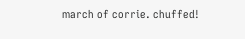march of corrie. chuffed!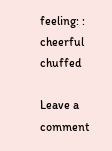feeling: : cheerful chuffed

Leave a comment